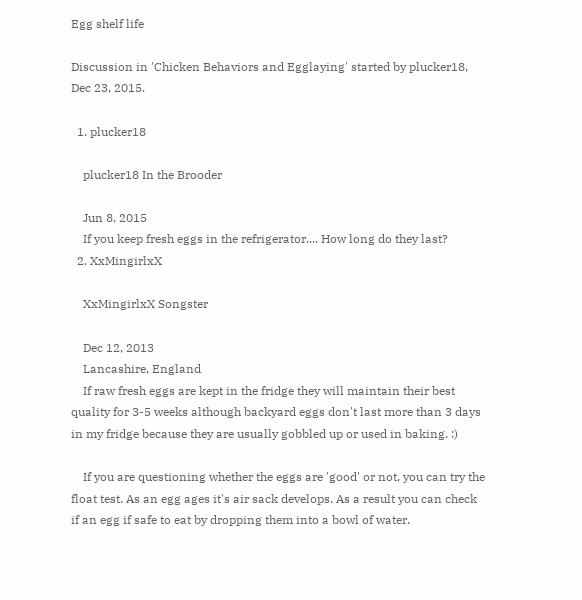Egg shelf life

Discussion in 'Chicken Behaviors and Egglaying' started by plucker18, Dec 23, 2015.

  1. plucker18

    plucker18 In the Brooder

    Jun 8, 2015
    If you keep fresh eggs in the refrigerator.... How long do they last?
  2. XxMingirlxX

    XxMingirlxX Songster

    Dec 12, 2013
    Lancashire, England
    If raw fresh eggs are kept in the fridge they will maintain their best quality for 3-5 weeks although backyard eggs don't last more than 3 days in my fridge because they are usually gobbled up or used in baking. :)

    If you are questioning whether the eggs are 'good' or not, you can try the float test. As an egg ages it's air sack develops. As a result you can check if an egg if safe to eat by dropping them into a bowl of water.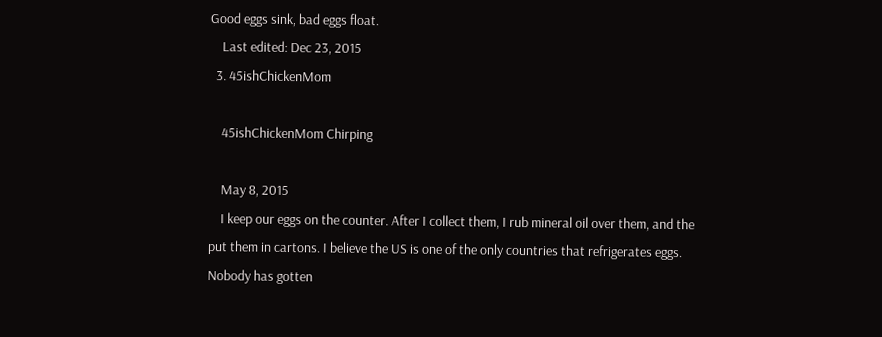Good eggs sink, bad eggs float.
    Last edited: Dec 23, 2015
  3. 45ishChickenMom

    45ishChickenMom Chirping

    May 8, 2015
    I keep our eggs on the counter. After I collect them, I rub mineral oil over them, and the put them in cartons. I believe the US is one of the only countries that refrigerates eggs. Nobody has gotten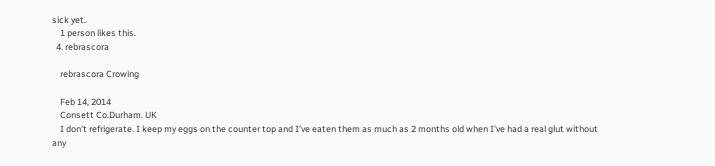sick yet.
    1 person likes this.
  4. rebrascora

    rebrascora Crowing

    Feb 14, 2014
    Consett Co.Durham. UK
    I don't refrigerate. I keep my eggs on the counter top and I've eaten them as much as 2 months old when I've had a real glut without any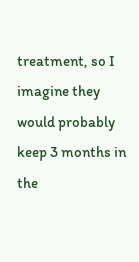treatment, so I imagine they would probably keep 3 months in the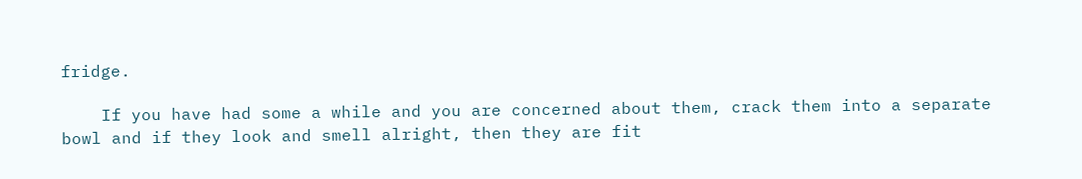fridge.

    If you have had some a while and you are concerned about them, crack them into a separate bowl and if they look and smell alright, then they are fit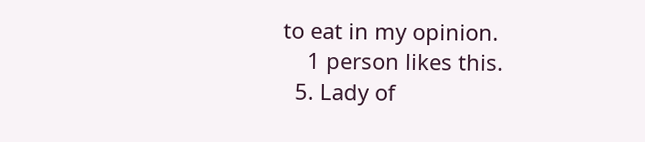to eat in my opinion.
    1 person likes this.
  5. Lady of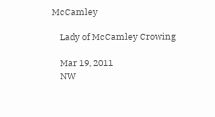McCamley

    Lady of McCamley Crowing

    Mar 19, 2011
    NW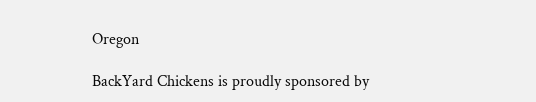Oregon

BackYard Chickens is proudly sponsored by